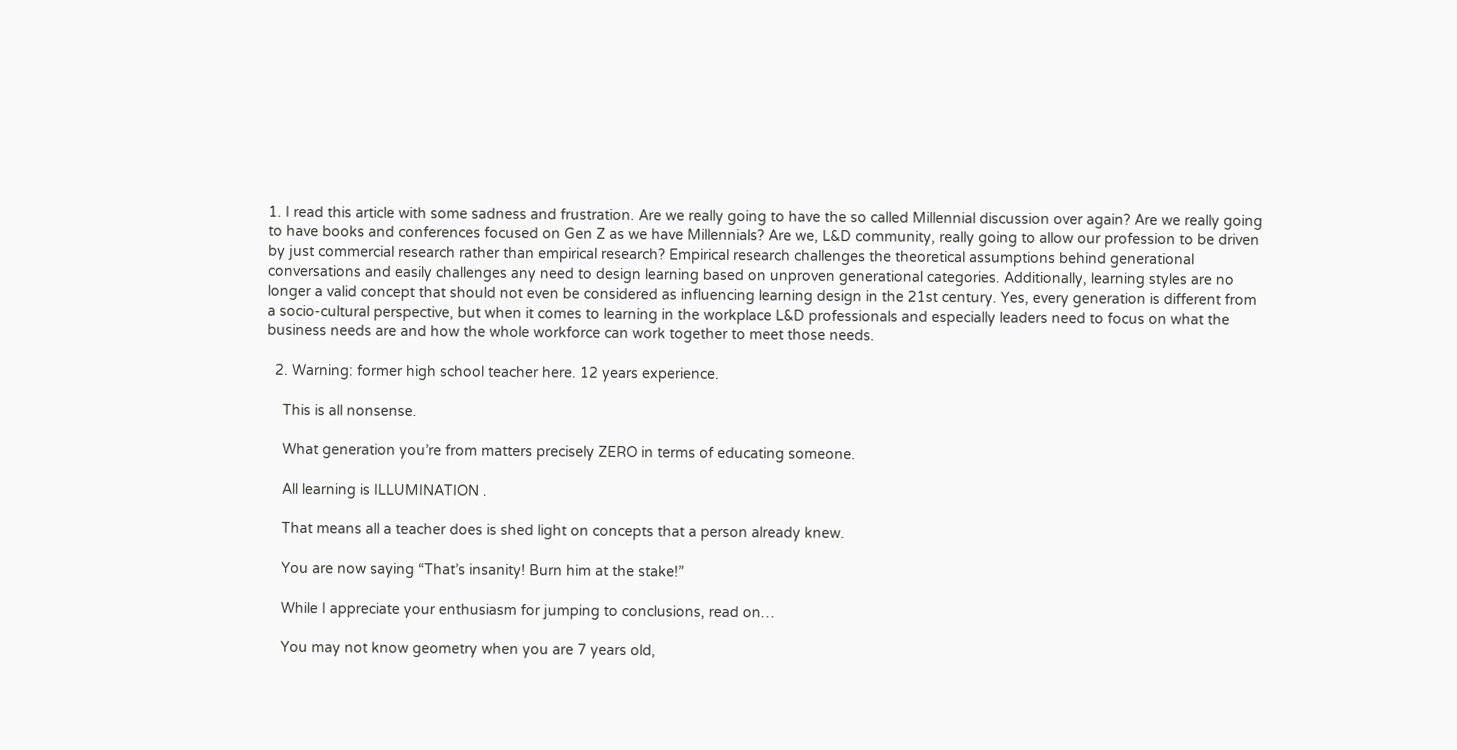1. I read this article with some sadness and frustration. Are we really going to have the so called Millennial discussion over again? Are we really going to have books and conferences focused on Gen Z as we have Millennials? Are we, L&D community, really going to allow our profession to be driven by just commercial research rather than empirical research? Empirical research challenges the theoretical assumptions behind generational conversations and easily challenges any need to design learning based on unproven generational categories. Additionally, learning styles are no longer a valid concept that should not even be considered as influencing learning design in the 21st century. Yes, every generation is different from a socio-cultural perspective, but when it comes to learning in the workplace L&D professionals and especially leaders need to focus on what the business needs are and how the whole workforce can work together to meet those needs.

  2. Warning: former high school teacher here. 12 years experience.

    This is all nonsense.

    What generation you’re from matters precisely ZERO in terms of educating someone.

    All learning is ILLUMINATION .

    That means all a teacher does is shed light on concepts that a person already knew.

    You are now saying “That’s insanity! Burn him at the stake!”

    While I appreciate your enthusiasm for jumping to conclusions, read on…

    You may not know geometry when you are 7 years old,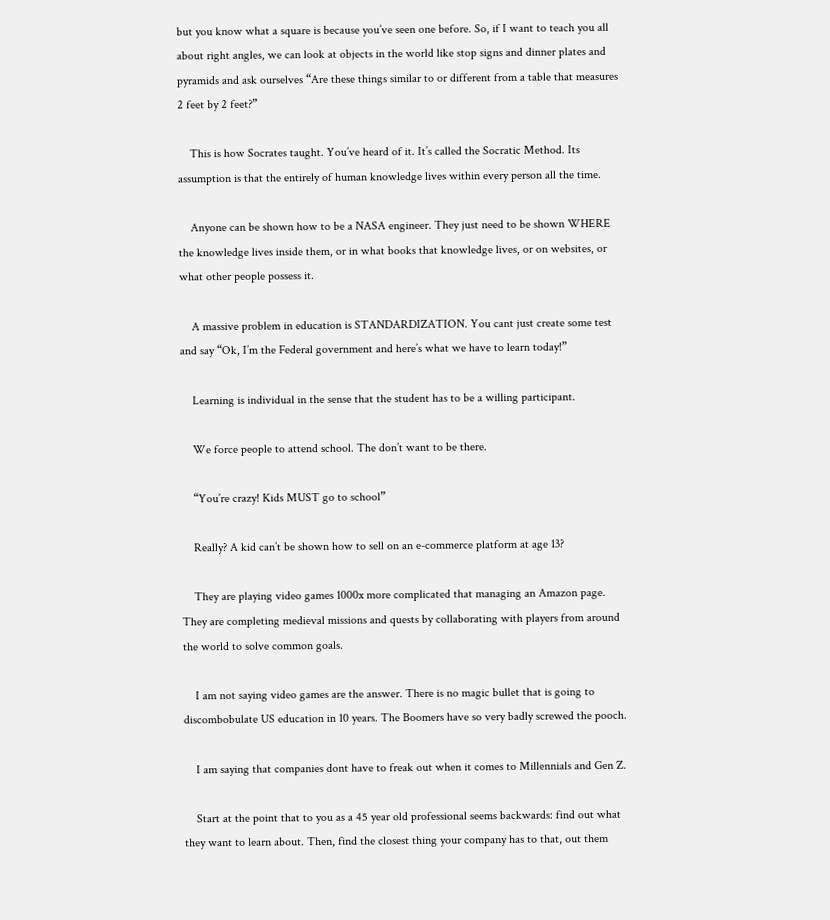but you know what a square is because you’ve seen one before. So, if I want to teach you all about right angles, we can look at objects in the world like stop signs and dinner plates and pyramids and ask ourselves “Are these things similar to or different from a table that measures 2 feet by 2 feet?”

    This is how Socrates taught. You’ve heard of it. It’s called the Socratic Method. Its assumption is that the entirely of human knowledge lives within every person all the time.

    Anyone can be shown how to be a NASA engineer. They just need to be shown WHERE the knowledge lives inside them, or in what books that knowledge lives, or on websites, or what other people possess it.

    A massive problem in education is STANDARDIZATION. You cant just create some test and say “Ok, I’m the Federal government and here’s what we have to learn today!”

    Learning is individual in the sense that the student has to be a willing participant.

    We force people to attend school. The don’t want to be there.

    “You’re crazy! Kids MUST go to school”

    Really? A kid can’t be shown how to sell on an e-commerce platform at age 13?

    They are playing video games 1000x more complicated that managing an Amazon page. They are completing medieval missions and quests by collaborating with players from around the world to solve common goals.

    I am not saying video games are the answer. There is no magic bullet that is going to discombobulate US education in 10 years. The Boomers have so very badly screwed the pooch.

    I am saying that companies dont have to freak out when it comes to Millennials and Gen Z.

    Start at the point that to you as a 45 year old professional seems backwards: find out what they want to learn about. Then, find the closest thing your company has to that, out them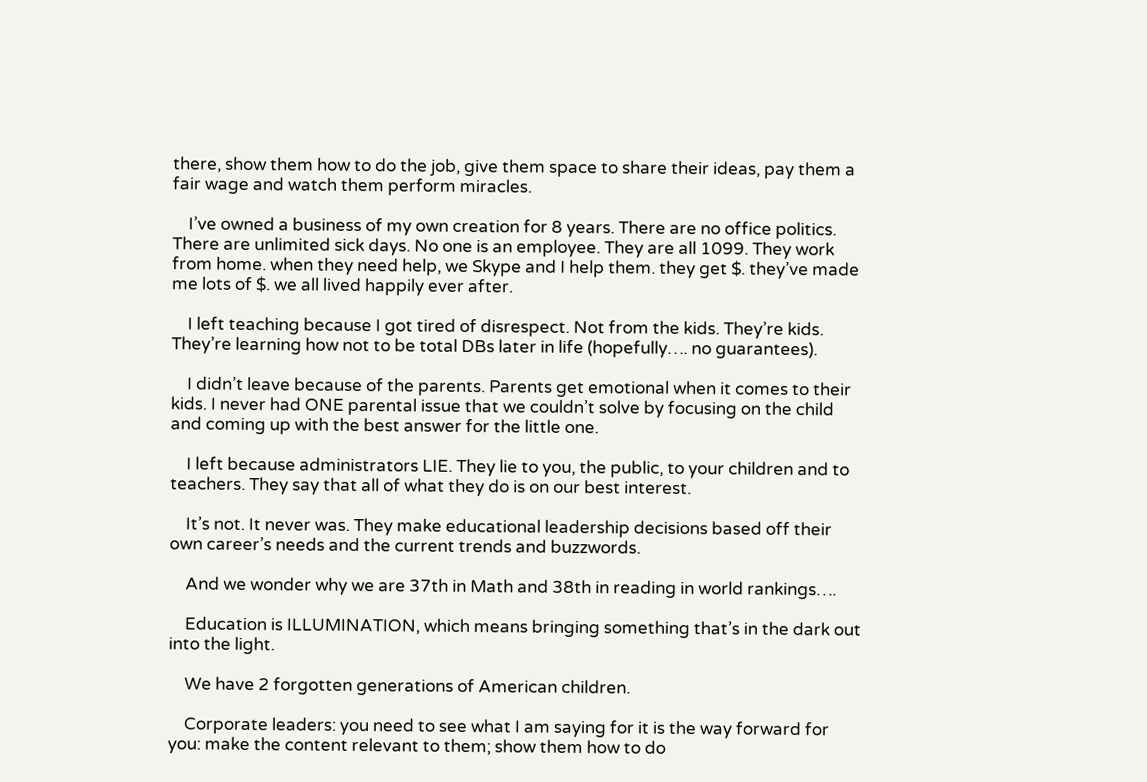there, show them how to do the job, give them space to share their ideas, pay them a fair wage and watch them perform miracles.

    I’ve owned a business of my own creation for 8 years. There are no office politics. There are unlimited sick days. No one is an employee. They are all 1099. They work from home. when they need help, we Skype and I help them. they get $. they’ve made me lots of $. we all lived happily ever after.

    I left teaching because I got tired of disrespect. Not from the kids. They’re kids. They’re learning how not to be total DBs later in life (hopefully…. no guarantees).

    I didn’t leave because of the parents. Parents get emotional when it comes to their kids. I never had ONE parental issue that we couldn’t solve by focusing on the child and coming up with the best answer for the little one.

    I left because administrators LIE. They lie to you, the public, to your children and to teachers. They say that all of what they do is on our best interest.

    It’s not. It never was. They make educational leadership decisions based off their own career’s needs and the current trends and buzzwords.

    And we wonder why we are 37th in Math and 38th in reading in world rankings….

    Education is ILLUMINATION, which means bringing something that’s in the dark out into the light.

    We have 2 forgotten generations of American children.

    Corporate leaders: you need to see what I am saying for it is the way forward for you: make the content relevant to them; show them how to do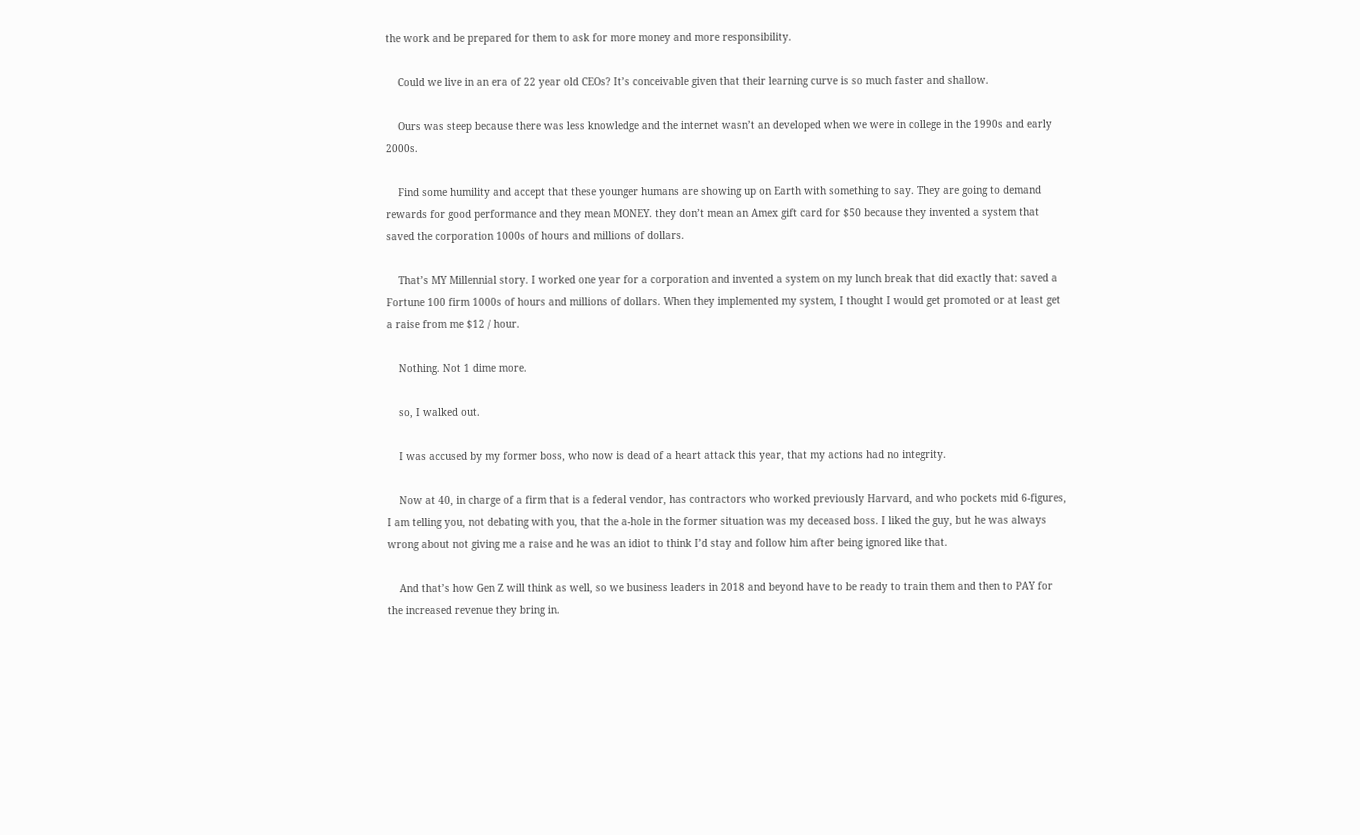the work and be prepared for them to ask for more money and more responsibility.

    Could we live in an era of 22 year old CEOs? It’s conceivable given that their learning curve is so much faster and shallow.

    Ours was steep because there was less knowledge and the internet wasn’t an developed when we were in college in the 1990s and early 2000s.

    Find some humility and accept that these younger humans are showing up on Earth with something to say. They are going to demand rewards for good performance and they mean MONEY. they don’t mean an Amex gift card for $50 because they invented a system that saved the corporation 1000s of hours and millions of dollars.

    That’s MY Millennial story. I worked one year for a corporation and invented a system on my lunch break that did exactly that: saved a Fortune 100 firm 1000s of hours and millions of dollars. When they implemented my system, I thought I would get promoted or at least get a raise from me $12 / hour.

    Nothing. Not 1 dime more.

    so, I walked out.

    I was accused by my former boss, who now is dead of a heart attack this year, that my actions had no integrity.

    Now at 40, in charge of a firm that is a federal vendor, has contractors who worked previously Harvard, and who pockets mid 6-figures, I am telling you, not debating with you, that the a-hole in the former situation was my deceased boss. I liked the guy, but he was always wrong about not giving me a raise and he was an idiot to think I’d stay and follow him after being ignored like that.

    And that’s how Gen Z will think as well, so we business leaders in 2018 and beyond have to be ready to train them and then to PAY for the increased revenue they bring in.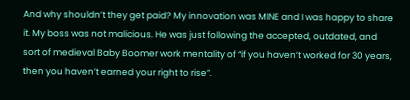And why shouldn’t they get paid? My innovation was MINE and I was happy to share it. My boss was not malicious. He was just following the accepted, outdated, and sort of medieval Baby Boomer work mentality of “if you haven’t worked for 30 years, then you haven’t earned your right to rise”.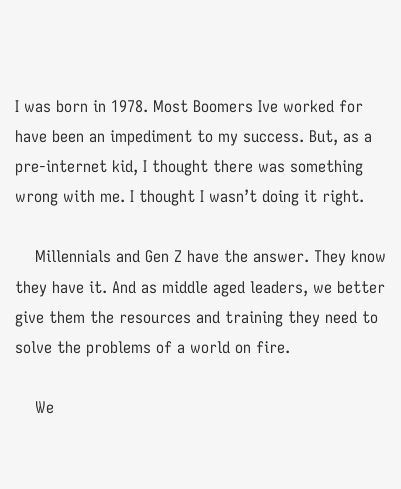I was born in 1978. Most Boomers Ive worked for have been an impediment to my success. But, as a pre-internet kid, I thought there was something wrong with me. I thought I wasn’t doing it right.

    Millennials and Gen Z have the answer. They know they have it. And as middle aged leaders, we better give them the resources and training they need to solve the problems of a world on fire.

    We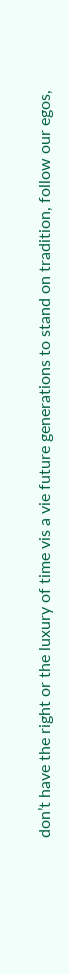don’t have the right or the luxury of time vis a vie future generations to stand on tradition, follow our egos,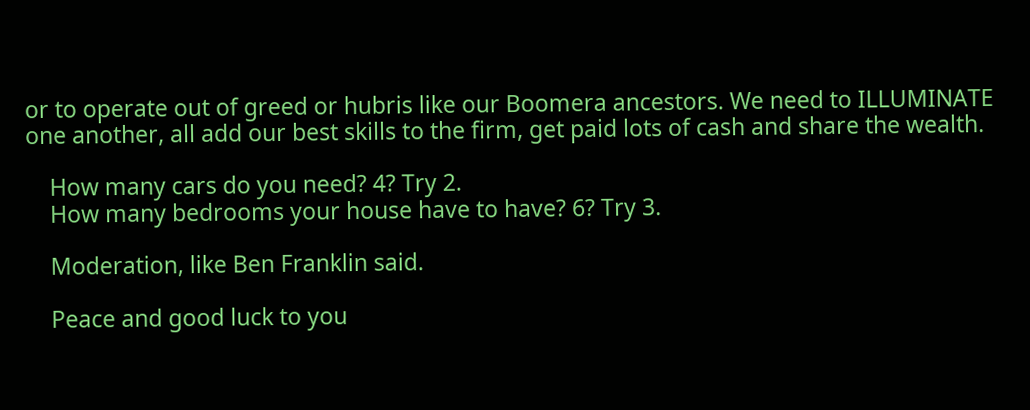or to operate out of greed or hubris like our Boomera ancestors. We need to ILLUMINATE one another, all add our best skills to the firm, get paid lots of cash and share the wealth.

    How many cars do you need? 4? Try 2.
    How many bedrooms your house have to have? 6? Try 3.

    Moderation, like Ben Franklin said.

    Peace and good luck to you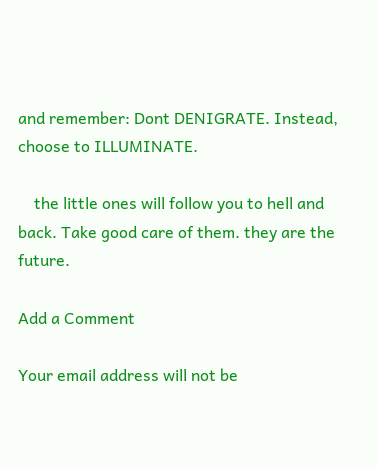and remember: Dont DENIGRATE. Instead, choose to ILLUMINATE.

    the little ones will follow you to hell and back. Take good care of them. they are the future.

Add a Comment

Your email address will not be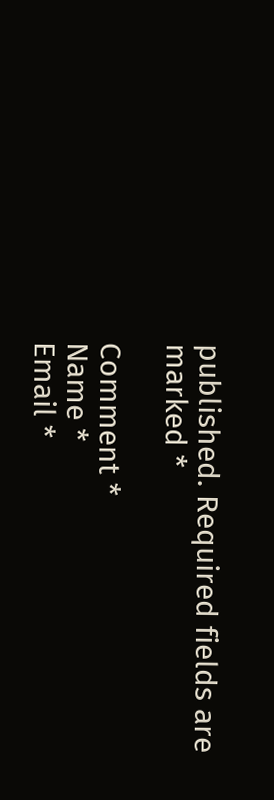published. Required fields are marked *

Comment *
Name *
Email *